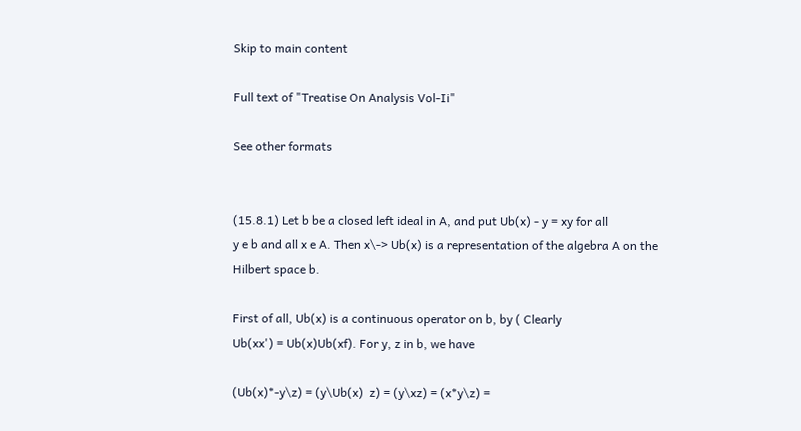Skip to main content

Full text of "Treatise On Analysis Vol-Ii"

See other formats


(15.8.1) Let b be a closed left ideal in A, and put Ub(x) - y = xy for all
y e b and all x e A. Then x\-> Ub(x) is a representation of the algebra A on the
Hilbert space b.

First of all, Ub(x) is a continuous operator on b, by ( Clearly
Ub(xx') = Ub(x)Ub(xf). For y, z in b, we have

(Ub(x)*-y\z) = (y\Ub(x)  z) = (y\xz) = (x*y\z) =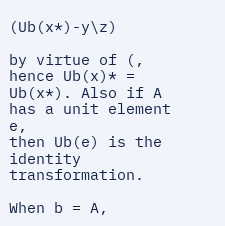(Ub(x*)-y\z)

by virtue of (, hence Ub(x)* = Ub(x*). Also if A has a unit element e,
then Ub(e) is the identity transformation.

When b = A,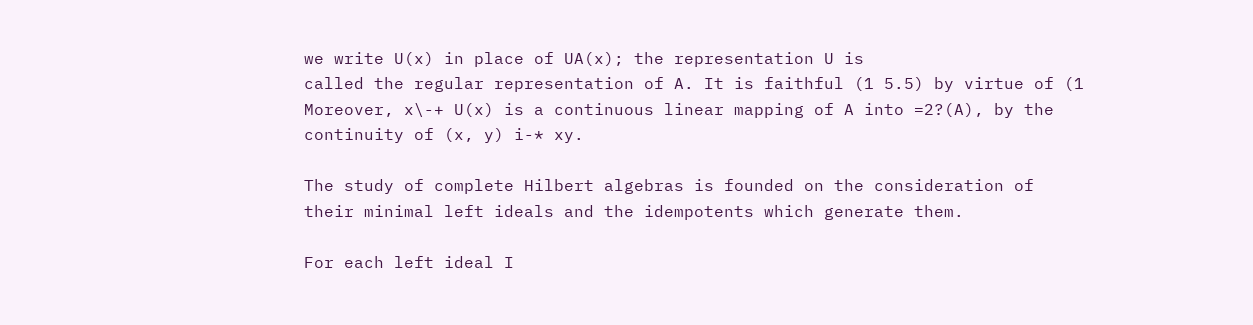we write U(x) in place of UA(x); the representation U is
called the regular representation of A. It is faithful (1 5.5) by virtue of (1
Moreover, x\-+ U(x) is a continuous linear mapping of A into =2?(A), by the
continuity of (x, y) i-* xy.

The study of complete Hilbert algebras is founded on the consideration of
their minimal left ideals and the idempotents which generate them.

For each left ideal I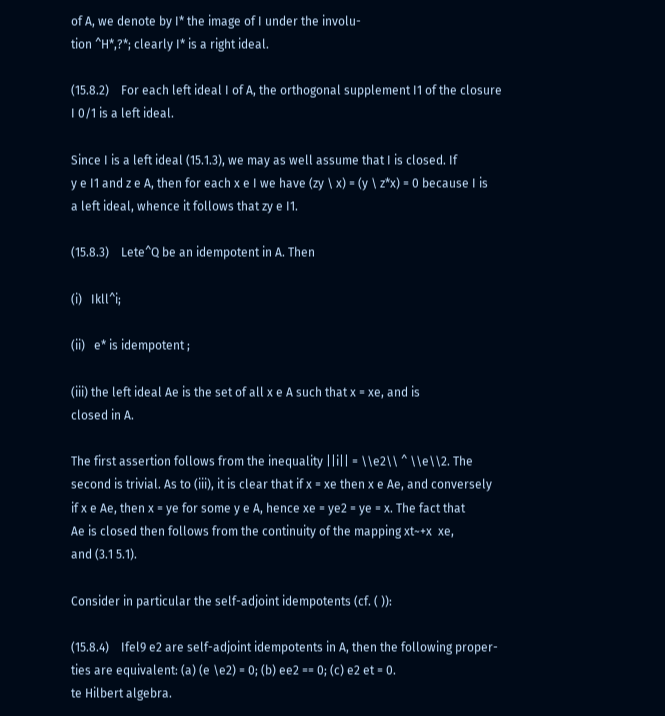of A, we denote by I* the image of I under the involu-
tion ^H*,?*; clearly I* is a right ideal.

(15.8.2)    For each left ideal I of A, the orthogonal supplement I1 of the closure
I 0/1 is a left ideal.

Since I is a left ideal (15.1.3), we may as well assume that I is closed. If
y e I1 and z e A, then for each x e I we have (zy \ x) = (y \ z*x) = 0 because I is
a left ideal, whence it follows that zy e I1.

(15.8.3)    Lete^Q be an idempotent in A. Then

(i)   Ikll^i;

(ii)   e* is idempotent ;

(iii) the left ideal Ae is the set of all x e A such that x = xe, and is
closed in A.

The first assertion follows from the inequality ||i|| = \\e2\\ ^ \\e\\2. The
second is trivial. As to (iii), it is clear that if x = xe then x e Ae, and conversely
if x e Ae, then x = ye for some y e A, hence xe = ye2 = ye = x. The fact that
Ae is closed then follows from the continuity of the mapping xt~+x  xe,
and (3.1 5.1).

Consider in particular the self-adjoint idempotents (cf. ( )):

(15.8.4)    Ifel9 e2 are self-adjoint idempotents in A, then the following proper-
ties are equivalent: (a) (e \e2) = 0; (b) ee2 == 0; (c) e2 et = 0.
te Hilbert algebra.